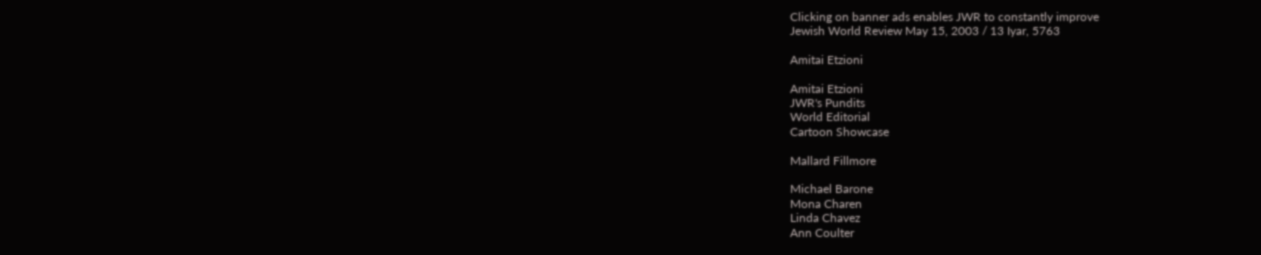Clicking on banner ads enables JWR to constantly improve
Jewish World Review May 15, 2003 / 13 Iyar, 5763

Amitai Etzioni

Amitai Etzioni
JWR's Pundits
World Editorial
Cartoon Showcase

Mallard Fillmore

Michael Barone
Mona Charen
Linda Chavez
Ann Coulter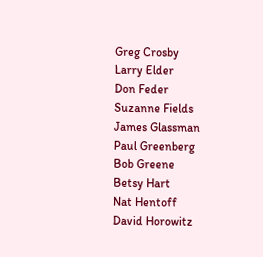Greg Crosby
Larry Elder
Don Feder
Suzanne Fields
James Glassman
Paul Greenberg
Bob Greene
Betsy Hart
Nat Hentoff
David Horowitz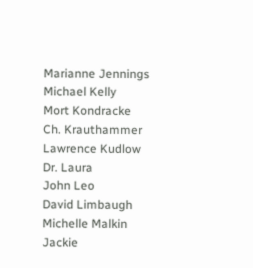Marianne Jennings
Michael Kelly
Mort Kondracke
Ch. Krauthammer
Lawrence Kudlow
Dr. Laura
John Leo
David Limbaugh
Michelle Malkin
Jackie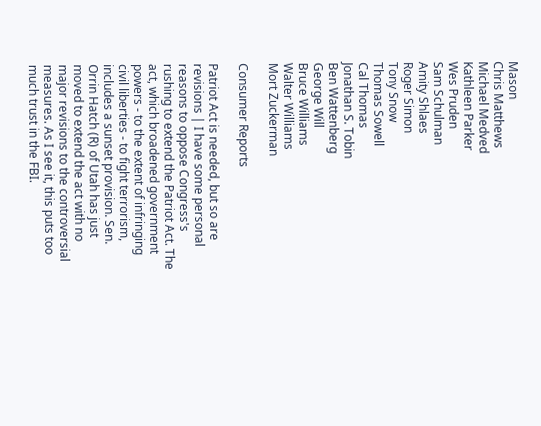Mason
Chris Matthews
Michael Medved
Kathleen Parker
Wes Pruden
Sam Schulman
Amity Shlaes
Roger Simon
Tony Snow
Thomas Sowell
Cal Thomas
Jonathan S. Tobin
Ben Wattenberg
George Will
Bruce Williams
Walter Williams
Mort Zuckerman

Consumer Reports

Patriot Act is needed, but so are revisions | I have some personal reasons to oppose Congress's rushing to extend the Patriot Act. The act, which broadened government powers - to the extent of infringing civil liberties - to fight terrorism, includes a sunset provision. Sen. Orrin Hatch (R) of Utah has just moved to extend the act with no major revisions to the controversial measures. As I see it, this puts too much trust in the FBI.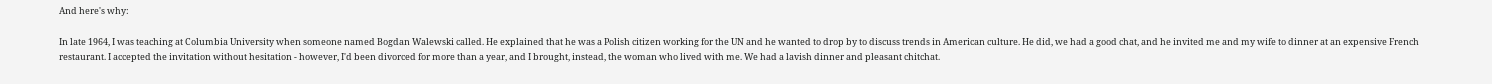And here's why:

In late 1964, I was teaching at Columbia University when someone named Bogdan Walewski called. He explained that he was a Polish citizen working for the UN and he wanted to drop by to discuss trends in American culture. He did, we had a good chat, and he invited me and my wife to dinner at an expensive French restaurant. I accepted the invitation without hesitation - however, I'd been divorced for more than a year, and I brought, instead, the woman who lived with me. We had a lavish dinner and pleasant chitchat.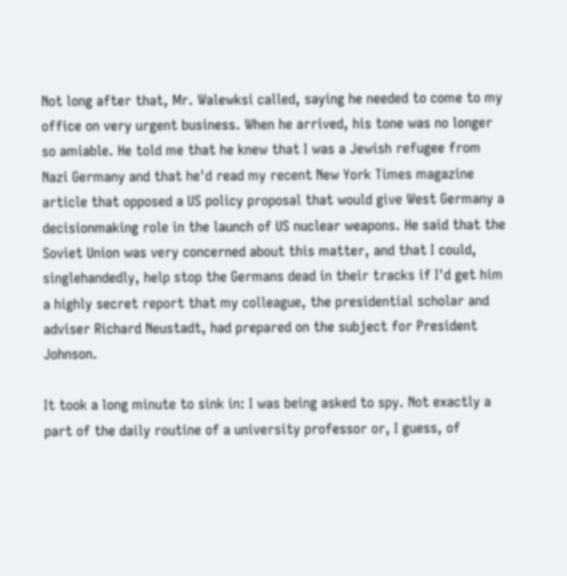Not long after that, Mr. Walewksi called, saying he needed to come to my office on very urgent business. When he arrived, his tone was no longer so amiable. He told me that he knew that I was a Jewish refugee from Nazi Germany and that he'd read my recent New York Times magazine article that opposed a US policy proposal that would give West Germany a decisionmaking role in the launch of US nuclear weapons. He said that the Soviet Union was very concerned about this matter, and that I could, singlehandedly, help stop the Germans dead in their tracks if I'd get him a highly secret report that my colleague, the presidential scholar and adviser Richard Neustadt, had prepared on the subject for President Johnson.

It took a long minute to sink in: I was being asked to spy. Not exactly a part of the daily routine of a university professor or, I guess, of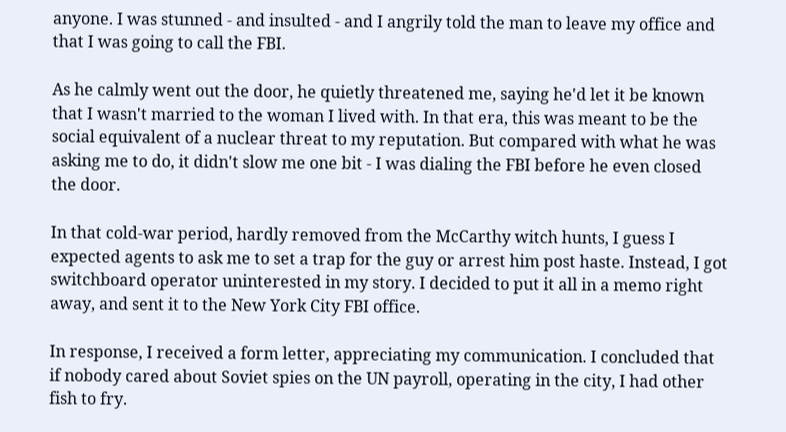anyone. I was stunned - and insulted - and I angrily told the man to leave my office and that I was going to call the FBI.

As he calmly went out the door, he quietly threatened me, saying he'd let it be known that I wasn't married to the woman I lived with. In that era, this was meant to be the social equivalent of a nuclear threat to my reputation. But compared with what he was asking me to do, it didn't slow me one bit - I was dialing the FBI before he even closed the door.

In that cold-war period, hardly removed from the McCarthy witch hunts, I guess I expected agents to ask me to set a trap for the guy or arrest him post haste. Instead, I got switchboard operator uninterested in my story. I decided to put it all in a memo right away, and sent it to the New York City FBI office.

In response, I received a form letter, appreciating my communication. I concluded that if nobody cared about Soviet spies on the UN payroll, operating in the city, I had other fish to fry.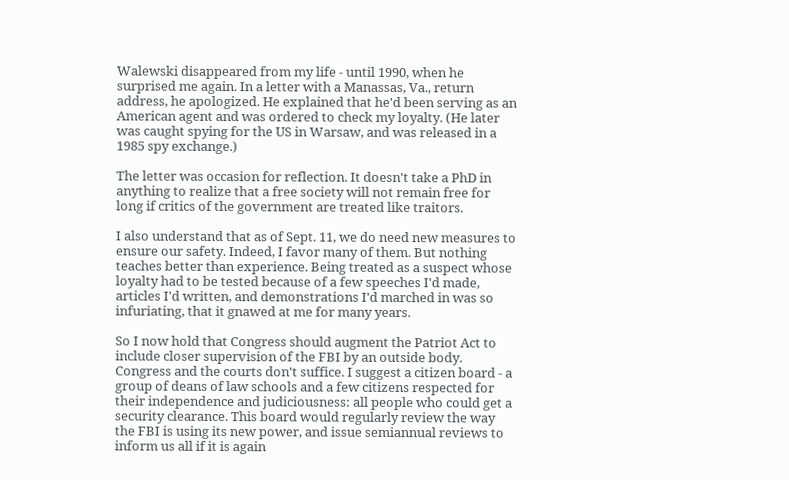Walewski disappeared from my life - until 1990, when he surprised me again. In a letter with a Manassas, Va., return address, he apologized. He explained that he'd been serving as an American agent and was ordered to check my loyalty. (He later was caught spying for the US in Warsaw, and was released in a 1985 spy exchange.)

The letter was occasion for reflection. It doesn't take a PhD in anything to realize that a free society will not remain free for long if critics of the government are treated like traitors.

I also understand that as of Sept. 11, we do need new measures to ensure our safety. Indeed, I favor many of them. But nothing teaches better than experience. Being treated as a suspect whose loyalty had to be tested because of a few speeches I'd made, articles I'd written, and demonstrations I'd marched in was so infuriating, that it gnawed at me for many years.

So I now hold that Congress should augment the Patriot Act to include closer supervision of the FBI by an outside body. Congress and the courts don't suffice. I suggest a citizen board - a group of deans of law schools and a few citizens respected for their independence and judiciousness: all people who could get a security clearance. This board would regularly review the way the FBI is using its new power, and issue semiannual reviews to inform us all if it is again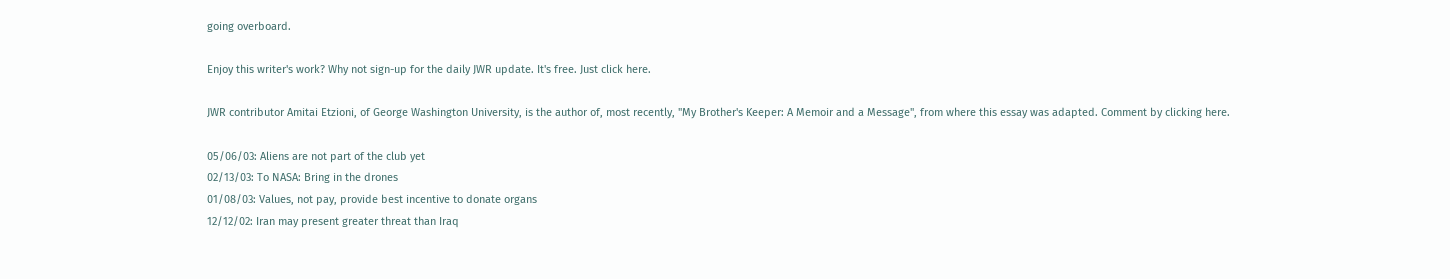going overboard.

Enjoy this writer's work? Why not sign-up for the daily JWR update. It's free. Just click here.

JWR contributor Amitai Etzioni, of George Washington University, is the author of, most recently, "My Brother's Keeper: A Memoir and a Message", from where this essay was adapted. Comment by clicking here.

05/06/03: Aliens are not part of the club yet
02/13/03: To NASA: Bring in the drones
01/08/03: Values, not pay, provide best incentive to donate organs
12/12/02: Iran may present greater threat than Iraq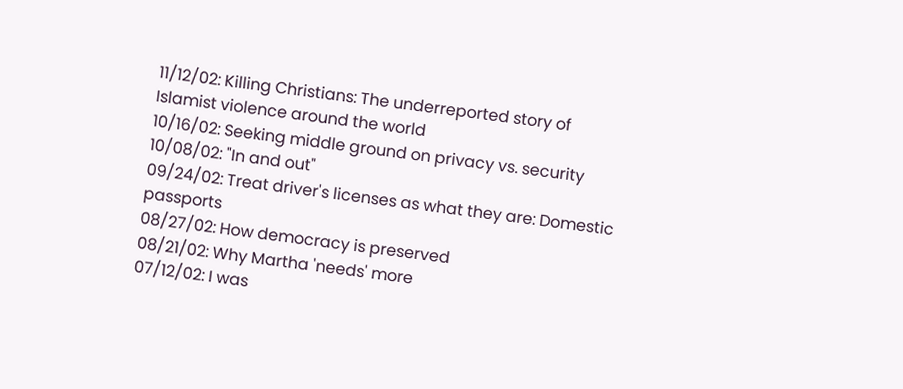11/12/02: Killing Christians: The underreported story of Islamist violence around the world
10/16/02: Seeking middle ground on privacy vs. security
10/08/02: "In and out"
09/24/02: Treat driver's licenses as what they are: Domestic passports
08/27/02: How democracy is preserved
08/21/02: Why Martha 'needs' more
07/12/02: I was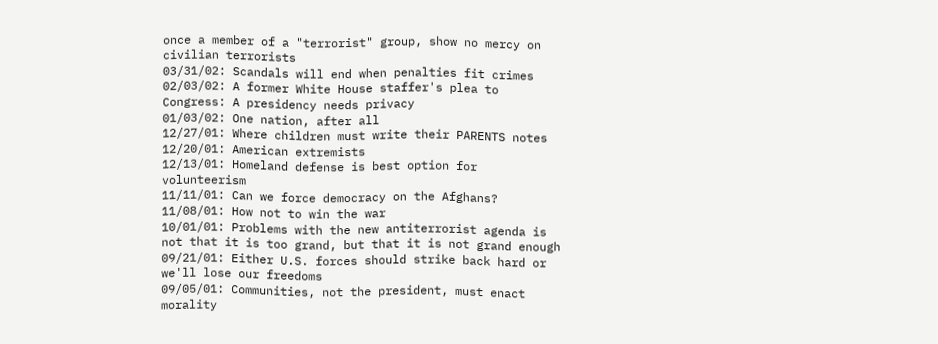once a member of a "terrorist" group, show no mercy on civilian terrorists
03/31/02: Scandals will end when penalties fit crimes
02/03/02: A former White House staffer's plea to Congress: A presidency needs privacy
01/03/02: One nation, after all
12/27/01: Where children must write their PARENTS notes
12/20/01: American extremists
12/13/01: Homeland defense is best option for volunteerism
11/11/01: Can we force democracy on the Afghans?
11/08/01: How not to win the war
10/01/01: Problems with the new antiterrorist agenda is not that it is too grand, but that it is not grand enough
09/21/01: Either U.S. forces should strike back hard or we'll lose our freedoms
09/05/01: Communities, not the president, must enact morality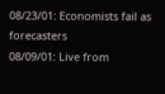08/23/01: Economists fail as forecasters
08/09/01: Live from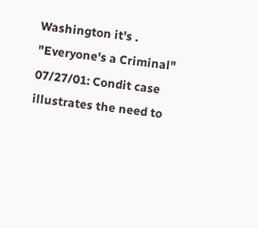Washington it's . "Everyone's a Criminal"
07/27/01: Condit case illustrates the need to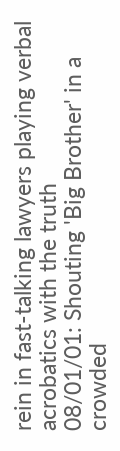rein in fast-talking lawyers playing verbal acrobatics with the truth
08/01/01: Shouting 'Big Brother' in a crowded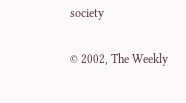society

© 2002, The Weekly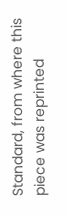Standard, from where this piece was reprinted